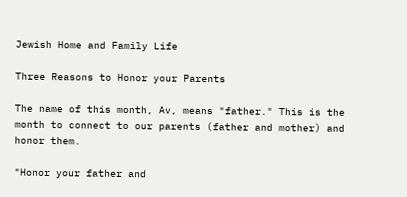Jewish Home and Family Life

Three Reasons to Honor your Parents

The name of this month, Av, means "father." This is the month to connect to our parents (father and mother) and honor them.

"Honor your father and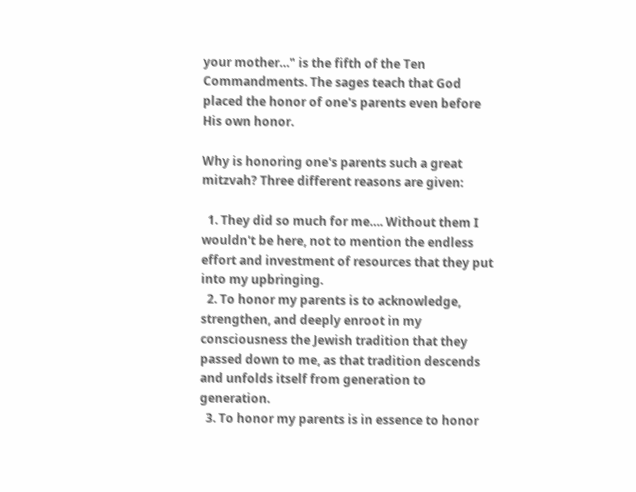your mother…" is the fifth of the Ten Commandments. The sages teach that God placed the honor of one's parents even before His own honor.

Why is honoring one's parents such a great mitzvah? Three different reasons are given:

  1. They did so much for me…. Without them I wouldn't be here, not to mention the endless effort and investment of resources that they put into my upbringing.
  2. To honor my parents is to acknowledge, strengthen, and deeply enroot in my consciousness the Jewish tradition that they passed down to me, as that tradition descends and unfolds itself from generation to generation.
  3. To honor my parents is in essence to honor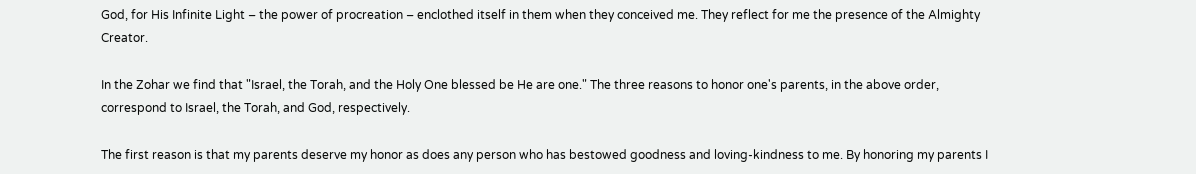God, for His Infinite Light – the power of procreation – enclothed itself in them when they conceived me. They reflect for me the presence of the Almighty Creator.

In the Zohar we find that "Israel, the Torah, and the Holy One blessed be He are one." The three reasons to honor one's parents, in the above order, correspond to Israel, the Torah, and God, respectively.

The first reason is that my parents deserve my honor as does any person who has bestowed goodness and loving-kindness to me. By honoring my parents I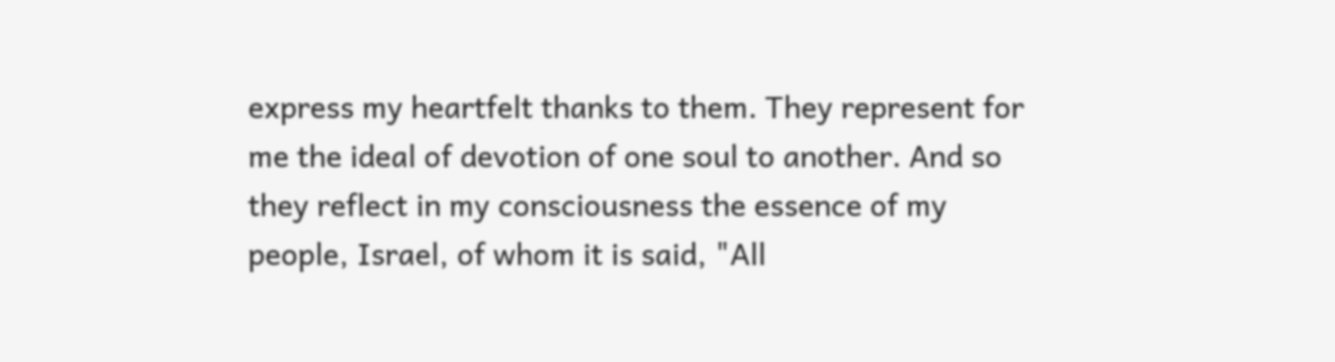express my heartfelt thanks to them. They represent for me the ideal of devotion of one soul to another. And so they reflect in my consciousness the essence of my people, Israel, of whom it is said, "All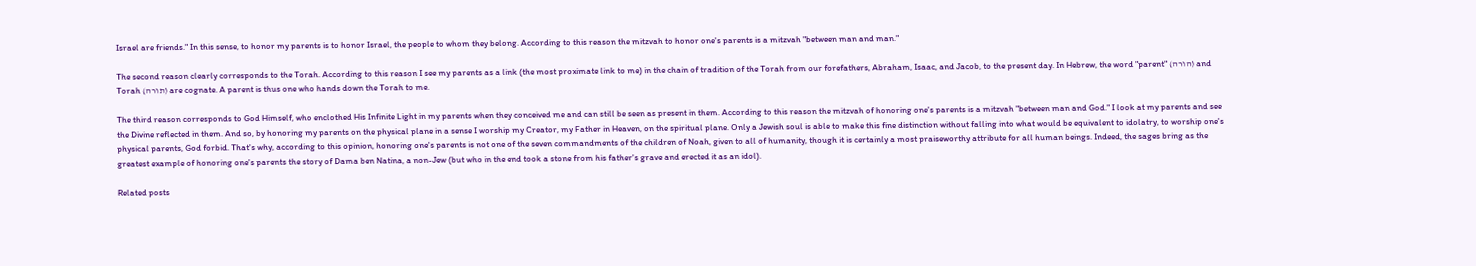Israel are friends." In this sense, to honor my parents is to honor Israel, the people to whom they belong. According to this reason the mitzvah to honor one's parents is a mitzvah "between man and man."

The second reason clearly corresponds to the Torah. According to this reason I see my parents as a link (the most proximate link to me) in the chain of tradition of the Torah from our forefathers, Abraham, Isaac, and Jacob, to the present day. In Hebrew, the word "parent" (הורה) and Torah (תורה) are cognate. A parent is thus one who hands down the Torah to me.

The third reason corresponds to God Himself, who enclothed His Infinite Light in my parents when they conceived me and can still be seen as present in them. According to this reason the mitzvah of honoring one's parents is a mitzvah "between man and God." I look at my parents and see the Divine reflected in them. And so, by honoring my parents on the physical plane in a sense I worship my Creator, my Father in Heaven, on the spiritual plane. Only a Jewish soul is able to make this fine distinction without falling into what would be equivalent to idolatry, to worship one's physical parents, God forbid. That's why, according to this opinion, honoring one's parents is not one of the seven commandments of the children of Noah, given to all of humanity, though it is certainly a most praiseworthy attribute for all human beings. Indeed, the sages bring as the greatest example of honoring one's parents the story of Dama ben Natina, a non-Jew (but who in the end took a stone from his father's grave and erected it as an idol).

Related posts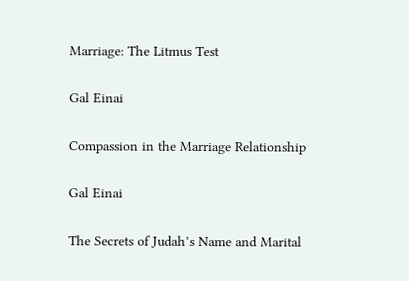Marriage: The Litmus Test

Gal Einai

Compassion in the Marriage Relationship

Gal Einai

The Secrets of Judah’s Name and Marital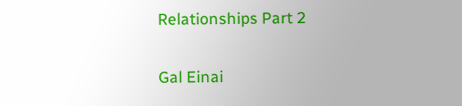Relationships Part 2

Gal Einai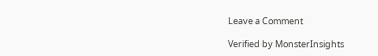Leave a Comment

Verified by MonsterInsights